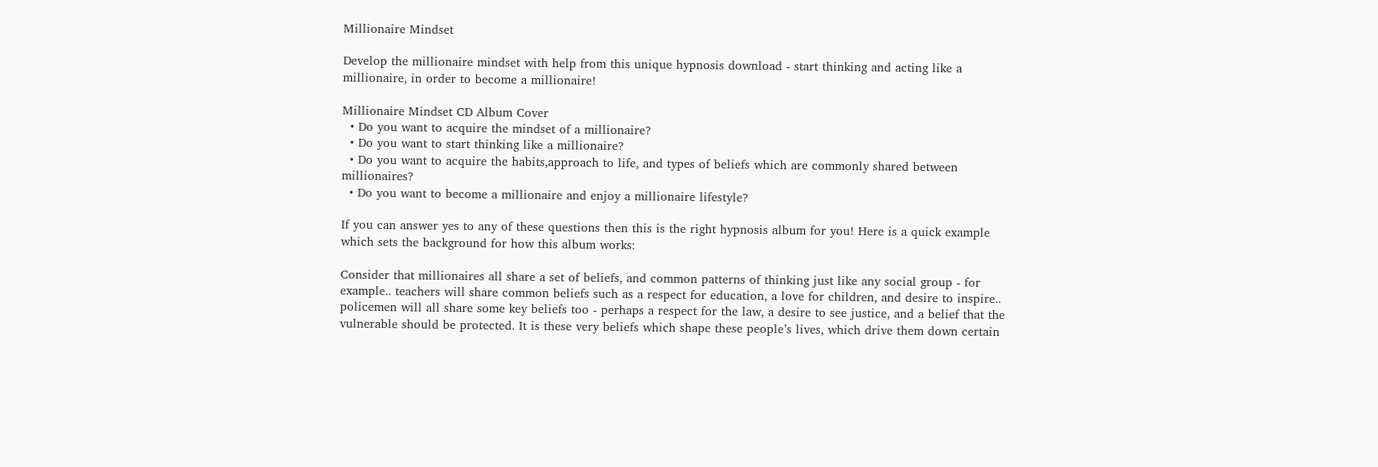Millionaire Mindset

Develop the millionaire mindset with help from this unique hypnosis download - start thinking and acting like a millionaire, in order to become a millionaire!

Millionaire Mindset CD Album Cover
  • Do you want to acquire the mindset of a millionaire?
  • Do you want to start thinking like a millionaire?
  • Do you want to acquire the habits,approach to life, and types of beliefs which are commonly shared between millionaires?
  • Do you want to become a millionaire and enjoy a millionaire lifestyle?

If you can answer yes to any of these questions then this is the right hypnosis album for you! Here is a quick example which sets the background for how this album works:

Consider that millionaires all share a set of beliefs, and common patterns of thinking just like any social group - for example.. teachers will share common beliefs such as a respect for education, a love for children, and desire to inspire.. policemen will all share some key beliefs too - perhaps a respect for the law, a desire to see justice, and a belief that the vulnerable should be protected. It is these very beliefs which shape these people’s lives, which drive them down certain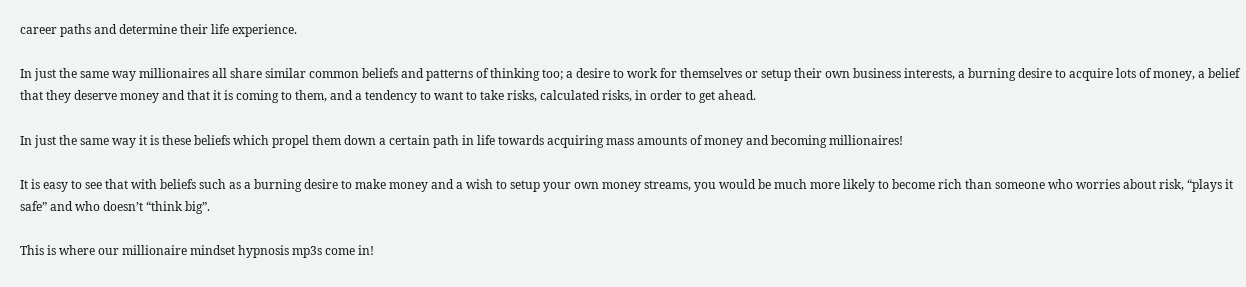career paths and determine their life experience.

In just the same way millionaires all share similar common beliefs and patterns of thinking too; a desire to work for themselves or setup their own business interests, a burning desire to acquire lots of money, a belief that they deserve money and that it is coming to them, and a tendency to want to take risks, calculated risks, in order to get ahead.

In just the same way it is these beliefs which propel them down a certain path in life towards acquiring mass amounts of money and becoming millionaires!

It is easy to see that with beliefs such as a burning desire to make money and a wish to setup your own money streams, you would be much more likely to become rich than someone who worries about risk, “plays it safe” and who doesn’t “think big”.

This is where our millionaire mindset hypnosis mp3s come in!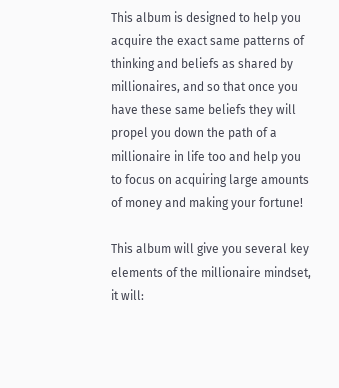This album is designed to help you acquire the exact same patterns of thinking and beliefs as shared by millionaires, and so that once you have these same beliefs they will propel you down the path of a millionaire in life too and help you to focus on acquiring large amounts of money and making your fortune!

This album will give you several key elements of the millionaire mindset, it will: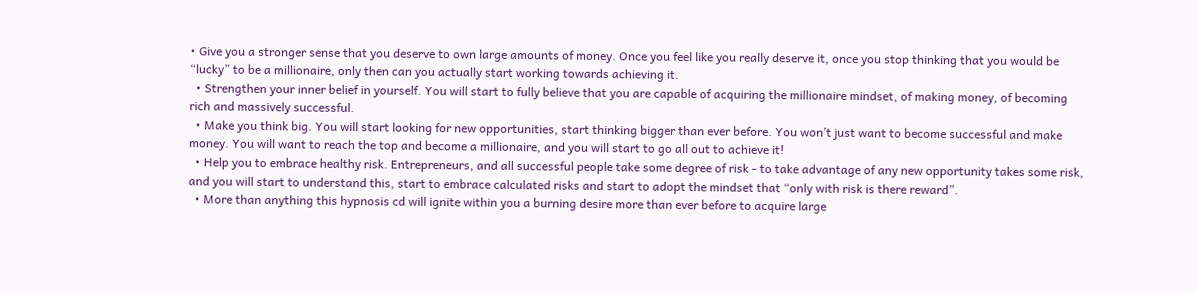• Give you a stronger sense that you deserve to own large amounts of money. Once you feel like you really deserve it, once you stop thinking that you would be “lucky” to be a millionaire, only then can you actually start working towards achieving it.
  • Strengthen your inner belief in yourself. You will start to fully believe that you are capable of acquiring the millionaire mindset, of making money, of becoming rich and massively successful.
  • Make you think big. You will start looking for new opportunities, start thinking bigger than ever before. You won’t just want to become successful and make money. You will want to reach the top and become a millionaire, and you will start to go all out to achieve it!
  • Help you to embrace healthy risk. Entrepreneurs, and all successful people take some degree of risk - to take advantage of any new opportunity takes some risk, and you will start to understand this, start to embrace calculated risks and start to adopt the mindset that “only with risk is there reward”.
  • More than anything this hypnosis cd will ignite within you a burning desire more than ever before to acquire large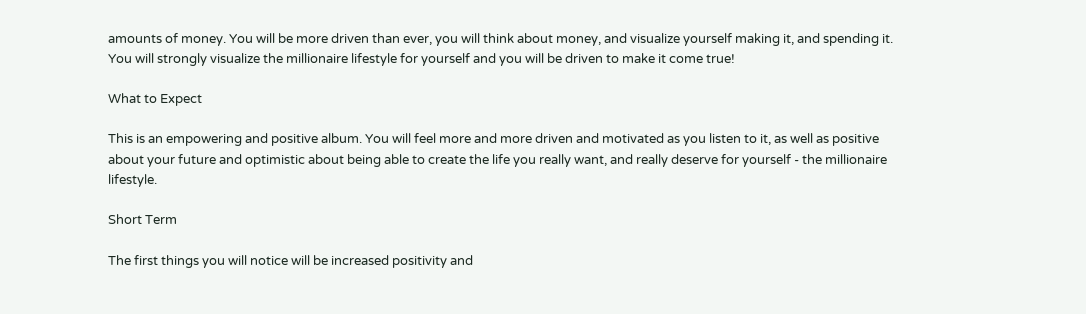amounts of money. You will be more driven than ever, you will think about money, and visualize yourself making it, and spending it. You will strongly visualize the millionaire lifestyle for yourself and you will be driven to make it come true!

What to Expect

This is an empowering and positive album. You will feel more and more driven and motivated as you listen to it, as well as positive about your future and optimistic about being able to create the life you really want, and really deserve for yourself - the millionaire lifestyle.

Short Term

The first things you will notice will be increased positivity and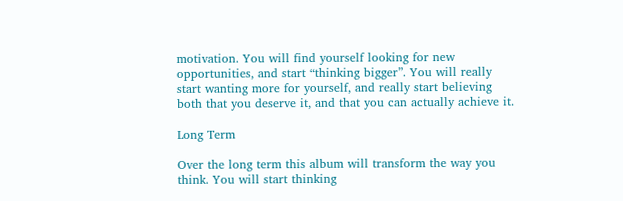motivation. You will find yourself looking for new opportunities, and start “thinking bigger”. You will really start wanting more for yourself, and really start believing both that you deserve it, and that you can actually achieve it.

Long Term

Over the long term this album will transform the way you think. You will start thinking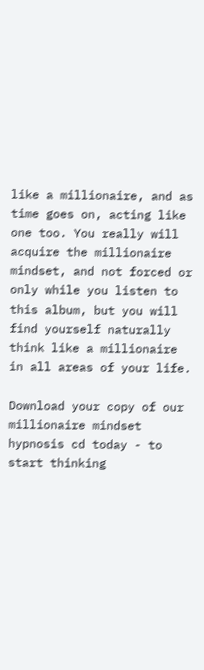like a millionaire, and as time goes on, acting like one too. You really will acquire the millionaire mindset, and not forced or only while you listen to this album, but you will find yourself naturally think like a millionaire in all areas of your life.

Download your copy of our millionaire mindset hypnosis cd today - to start thinking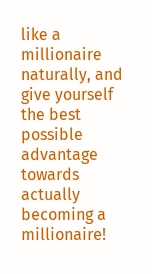like a millionaire naturally, and give yourself the best possible advantage towards actually becoming a millionaire!